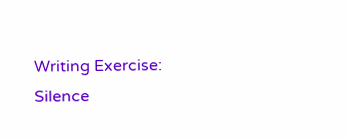Writing Exercise: Silence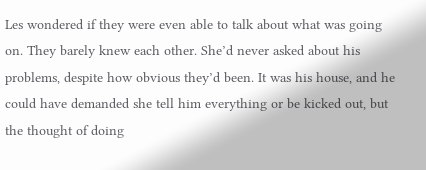Les wondered if they were even able to talk about what was going on. They barely knew each other. She’d never asked about his problems, despite how obvious they’d been. It was his house, and he could have demanded she tell him everything or be kicked out, but the thought of doing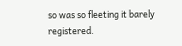so was so fleeting it barely registered.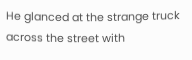He glanced at the strange truck across the street with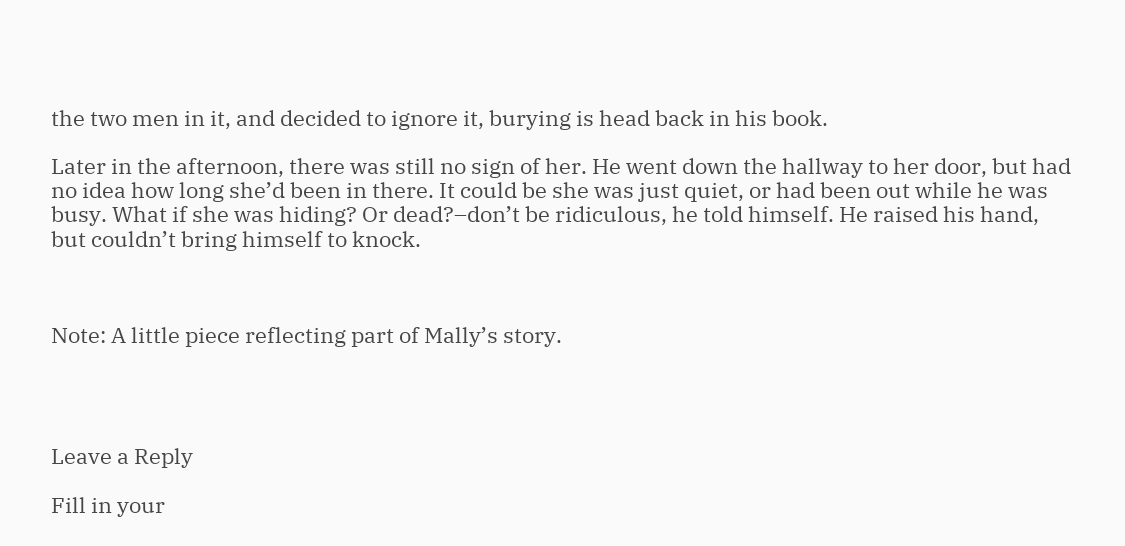the two men in it, and decided to ignore it, burying is head back in his book.

Later in the afternoon, there was still no sign of her. He went down the hallway to her door, but had no idea how long she’d been in there. It could be she was just quiet, or had been out while he was busy. What if she was hiding? Or dead?–don’t be ridiculous, he told himself. He raised his hand, but couldn’t bring himself to knock.



Note: A little piece reflecting part of Mally’s story.




Leave a Reply

Fill in your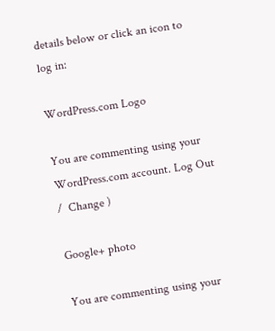details below or click an icon to log in:

WordPress.com Logo

You are commenting using your WordPress.com account. Log Out /  Change )

Google+ photo

You are commenting using your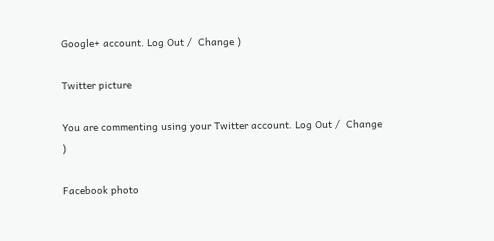Google+ account. Log Out /  Change )

Twitter picture

You are commenting using your Twitter account. Log Out /  Change )

Facebook photo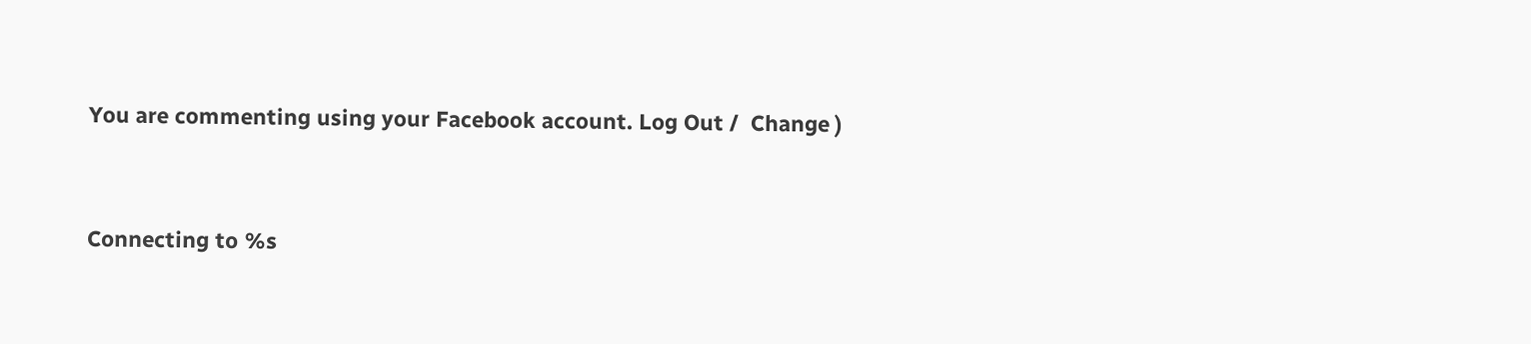You are commenting using your Facebook account. Log Out /  Change )


Connecting to %s